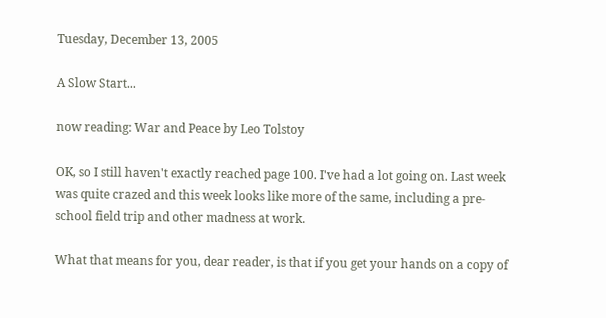Tuesday, December 13, 2005

A Slow Start...

now reading: War and Peace by Leo Tolstoy

OK, so I still haven't exactly reached page 100. I've had a lot going on. Last week was quite crazed and this week looks like more of the same, including a pre-school field trip and other madness at work.

What that means for you, dear reader, is that if you get your hands on a copy of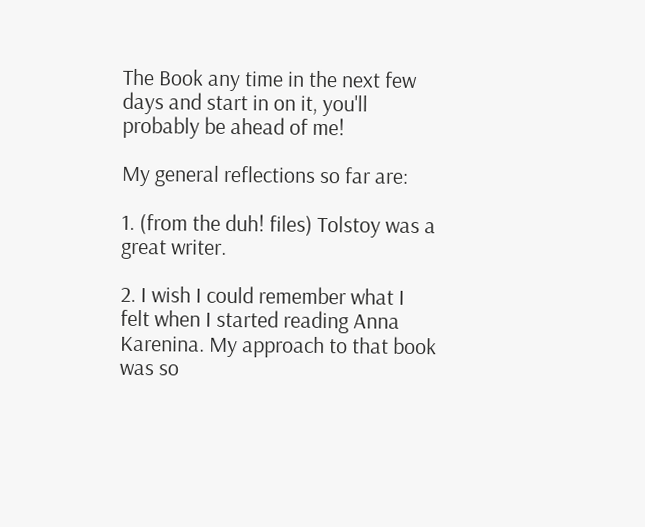The Book any time in the next few days and start in on it, you'll probably be ahead of me!

My general reflections so far are:

1. (from the duh! files) Tolstoy was a great writer.

2. I wish I could remember what I felt when I started reading Anna Karenina. My approach to that book was so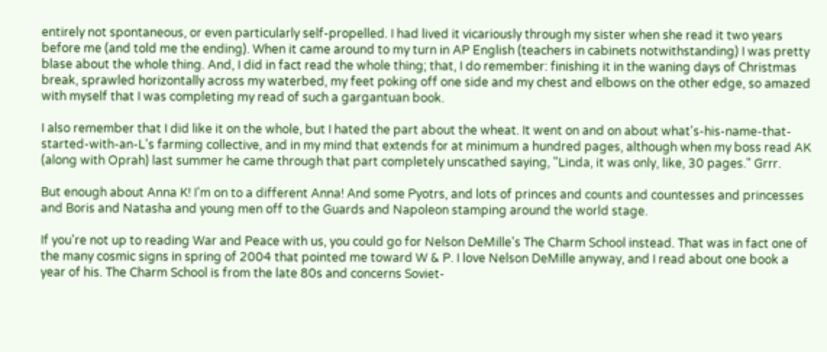entirely not spontaneous, or even particularly self-propelled. I had lived it vicariously through my sister when she read it two years before me (and told me the ending). When it came around to my turn in AP English (teachers in cabinets notwithstanding) I was pretty blase about the whole thing. And, I did in fact read the whole thing; that, I do remember: finishing it in the waning days of Christmas break, sprawled horizontally across my waterbed, my feet poking off one side and my chest and elbows on the other edge, so amazed with myself that I was completing my read of such a gargantuan book.

I also remember that I did like it on the whole, but I hated the part about the wheat. It went on and on about what's-his-name-that-started-with-an-L's farming collective, and in my mind that extends for at minimum a hundred pages, although when my boss read AK (along with Oprah) last summer he came through that part completely unscathed saying, "Linda, it was only, like, 30 pages." Grrr.

But enough about Anna K! I'm on to a different Anna! And some Pyotrs, and lots of princes and counts and countesses and princesses and Boris and Natasha and young men off to the Guards and Napoleon stamping around the world stage.

If you're not up to reading War and Peace with us, you could go for Nelson DeMille's The Charm School instead. That was in fact one of the many cosmic signs in spring of 2004 that pointed me toward W & P. I love Nelson DeMille anyway, and I read about one book a year of his. The Charm School is from the late 80s and concerns Soviet-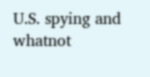U.S. spying and whatnot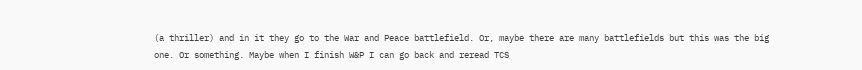(a thriller) and in it they go to the War and Peace battlefield. Or, maybe there are many battlefields but this was the big one. Or something. Maybe when I finish W&P I can go back and reread TCS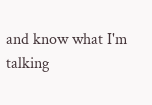and know what I'm talking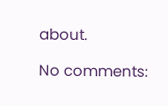about.

No comments: